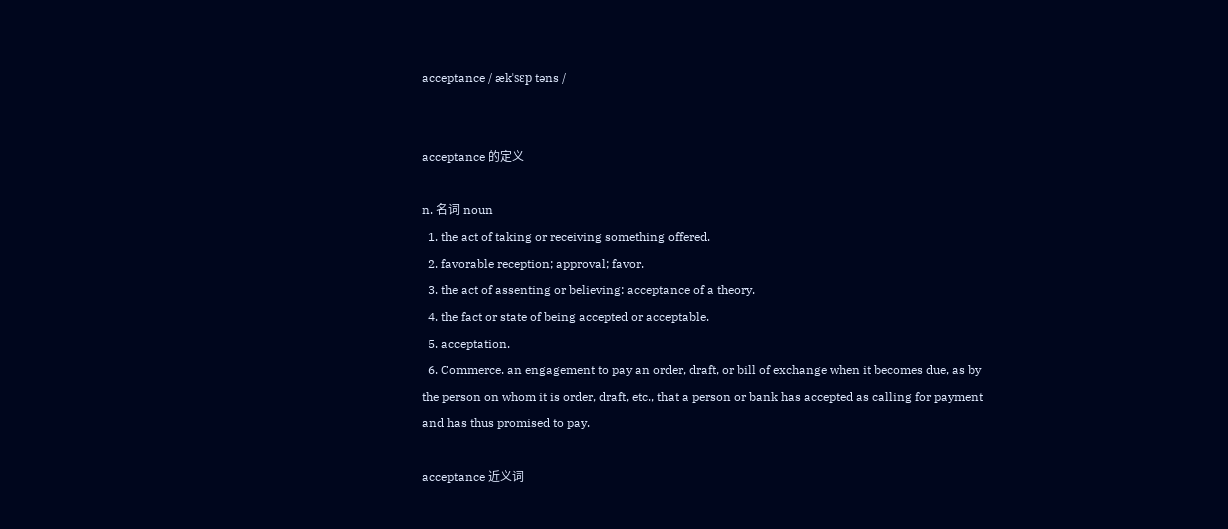acceptance / ækˈsɛp təns /


acceptance 的定义

n. 名词 noun
  1. the act of taking or receiving something offered.
  2. favorable reception; approval; favor.
  3. the act of assenting or believing: acceptance of a theory.
  4. the fact or state of being accepted or acceptable.
  5. acceptation.
  6. Commerce. an engagement to pay an order, draft, or bill of exchange when it becomes due, as by the person on whom it is order, draft, etc., that a person or bank has accepted as calling for payment and has thus promised to pay.

acceptance 近义词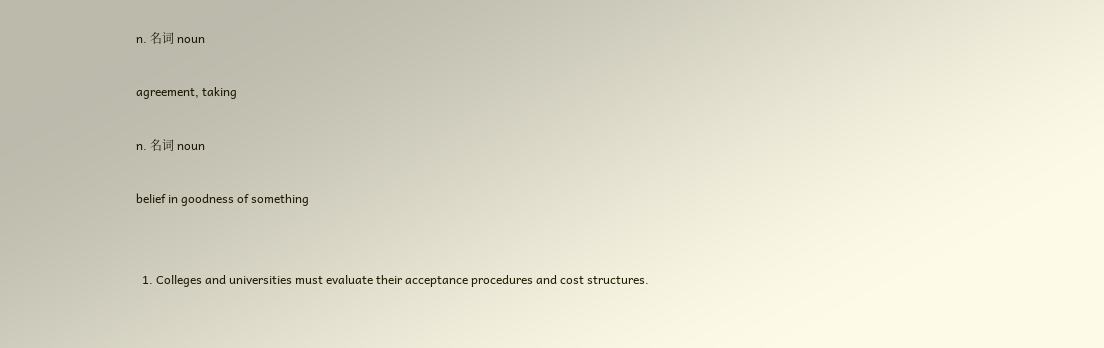n. 名词 noun

agreement, taking

n. 名词 noun

belief in goodness of something


  1. Colleges and universities must evaluate their acceptance procedures and cost structures.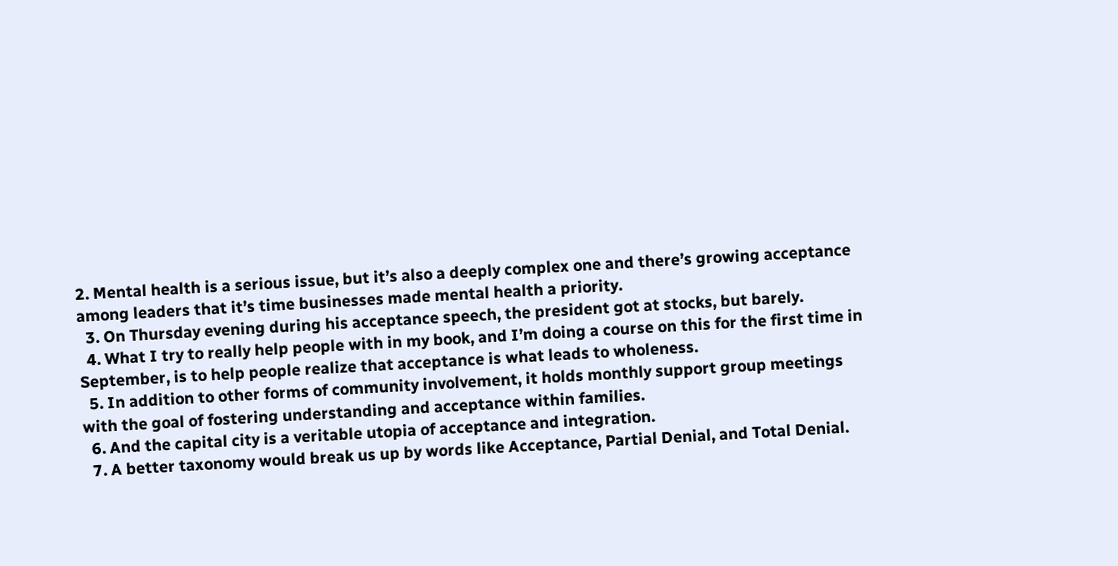2. Mental health is a serious issue, but it’s also a deeply complex one and there’s growing acceptance among leaders that it’s time businesses made mental health a priority.
  3. On Thursday evening during his acceptance speech, the president got at stocks, but barely.
  4. What I try to really help people with in my book, and I’m doing a course on this for the first time in September, is to help people realize that acceptance is what leads to wholeness.
  5. In addition to other forms of community involvement, it holds monthly support group meetings with the goal of fostering understanding and acceptance within families.
  6. And the capital city is a veritable utopia of acceptance and integration.
  7. A better taxonomy would break us up by words like Acceptance, Partial Denial, and Total Denial.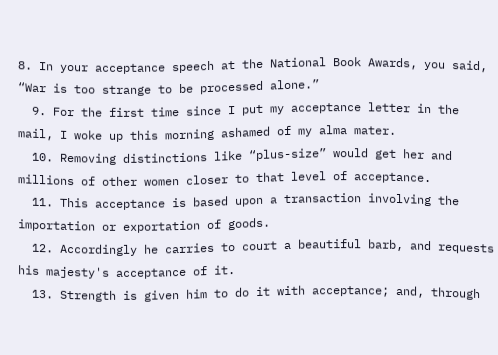8. In your acceptance speech at the National Book Awards, you said, “War is too strange to be processed alone.”
  9. For the first time since I put my acceptance letter in the mail, I woke up this morning ashamed of my alma mater.
  10. Removing distinctions like “plus-size” would get her and millions of other women closer to that level of acceptance.
  11. This acceptance is based upon a transaction involving the importation or exportation of goods.
  12. Accordingly he carries to court a beautiful barb, and requests his majesty's acceptance of it.
  13. Strength is given him to do it with acceptance; and, through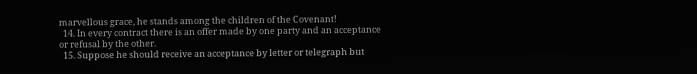marvellous grace, he stands among the children of the Covenant!
  14. In every contract there is an offer made by one party and an acceptance or refusal by the other.
  15. Suppose he should receive an acceptance by letter or telegraph but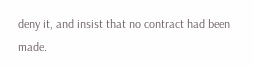deny it, and insist that no contract had been made.